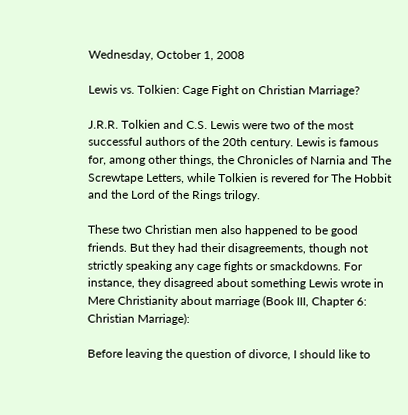Wednesday, October 1, 2008

Lewis vs. Tolkien: Cage Fight on Christian Marriage?

J.R.R. Tolkien and C.S. Lewis were two of the most successful authors of the 20th century. Lewis is famous for, among other things, the Chronicles of Narnia and The Screwtape Letters, while Tolkien is revered for The Hobbit and the Lord of the Rings trilogy.

These two Christian men also happened to be good friends. But they had their disagreements, though not strictly speaking any cage fights or smackdowns. For instance, they disagreed about something Lewis wrote in Mere Christianity about marriage (Book III, Chapter 6: Christian Marriage):

Before leaving the question of divorce, I should like to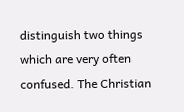distinguish two things which are very often confused. The Christian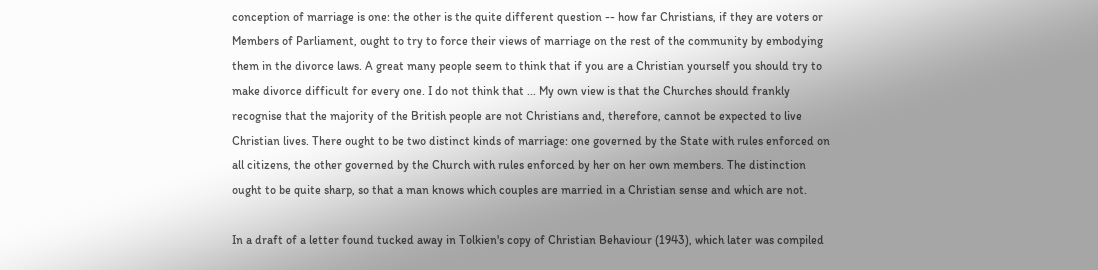conception of marriage is one: the other is the quite different question -- how far Christians, if they are voters or Members of Parliament, ought to try to force their views of marriage on the rest of the community by embodying them in the divorce laws. A great many people seem to think that if you are a Christian yourself you should try to make divorce difficult for every one. I do not think that ... My own view is that the Churches should frankly recognise that the majority of the British people are not Christians and, therefore, cannot be expected to live Christian lives. There ought to be two distinct kinds of marriage: one governed by the State with rules enforced on all citizens, the other governed by the Church with rules enforced by her on her own members. The distinction ought to be quite sharp, so that a man knows which couples are married in a Christian sense and which are not.

In a draft of a letter found tucked away in Tolkien's copy of Christian Behaviour (1943), which later was compiled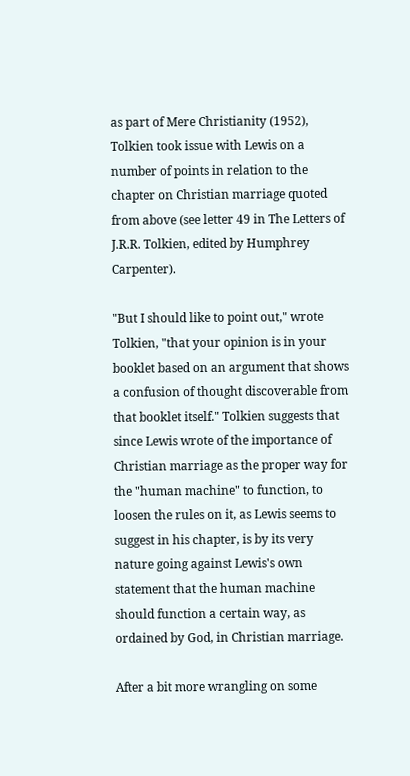as part of Mere Christianity (1952), Tolkien took issue with Lewis on a number of points in relation to the chapter on Christian marriage quoted from above (see letter 49 in The Letters of J.R.R. Tolkien, edited by Humphrey Carpenter).

"But I should like to point out," wrote Tolkien, "that your opinion is in your booklet based on an argument that shows a confusion of thought discoverable from that booklet itself." Tolkien suggests that since Lewis wrote of the importance of Christian marriage as the proper way for the "human machine" to function, to loosen the rules on it, as Lewis seems to suggest in his chapter, is by its very nature going against Lewis's own statement that the human machine should function a certain way, as ordained by God, in Christian marriage.

After a bit more wrangling on some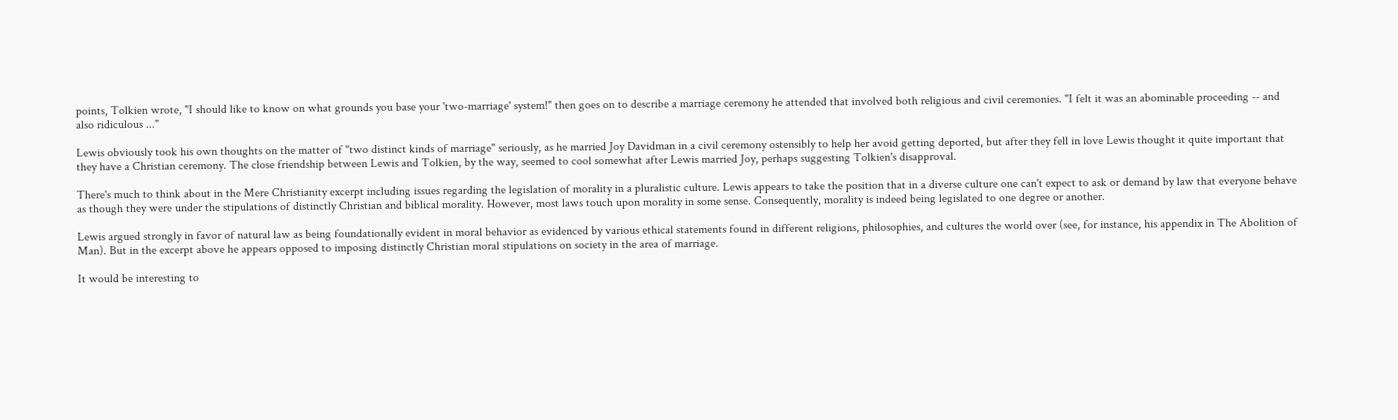points, Tolkien wrote, "I should like to know on what grounds you base your 'two-marriage' system!" then goes on to describe a marriage ceremony he attended that involved both religious and civil ceremonies. "I felt it was an abominable proceeding -- and also ridiculous ..."

Lewis obviously took his own thoughts on the matter of "two distinct kinds of marriage" seriously, as he married Joy Davidman in a civil ceremony ostensibly to help her avoid getting deported, but after they fell in love Lewis thought it quite important that they have a Christian ceremony. The close friendship between Lewis and Tolkien, by the way, seemed to cool somewhat after Lewis married Joy, perhaps suggesting Tolkien's disapproval.

There's much to think about in the Mere Christianity excerpt including issues regarding the legislation of morality in a pluralistic culture. Lewis appears to take the position that in a diverse culture one can't expect to ask or demand by law that everyone behave as though they were under the stipulations of distinctly Christian and biblical morality. However, most laws touch upon morality in some sense. Consequently, morality is indeed being legislated to one degree or another.

Lewis argued strongly in favor of natural law as being foundationally evident in moral behavior as evidenced by various ethical statements found in different religions, philosophies, and cultures the world over (see, for instance, his appendix in The Abolition of Man). But in the excerpt above he appears opposed to imposing distinctly Christian moral stipulations on society in the area of marriage.

It would be interesting to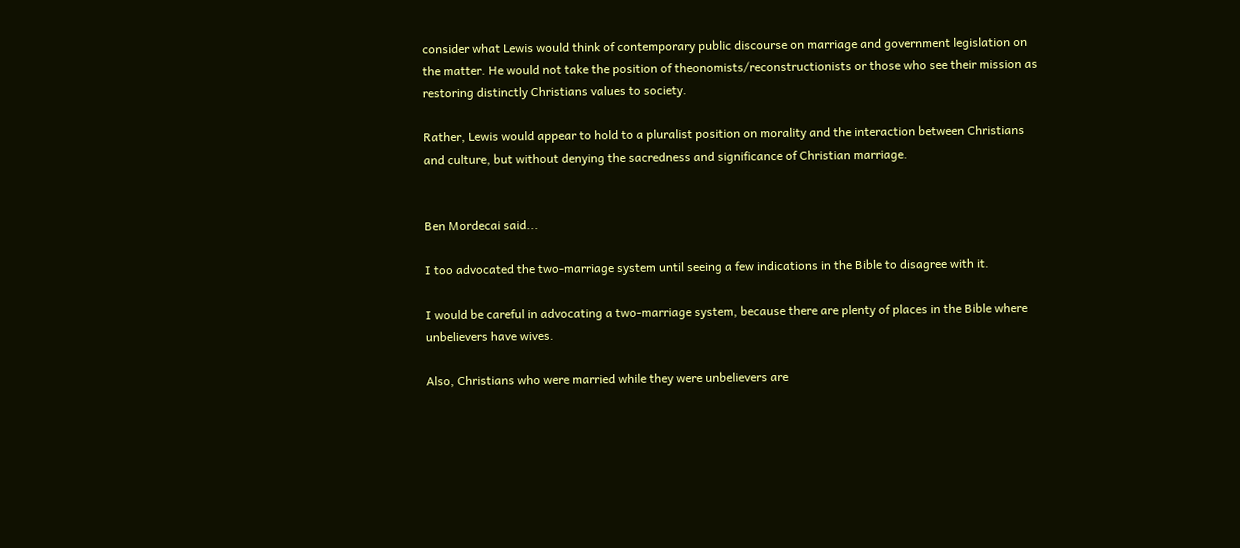consider what Lewis would think of contemporary public discourse on marriage and government legislation on the matter. He would not take the position of theonomists/reconstructionists or those who see their mission as restoring distinctly Christians values to society.

Rather, Lewis would appear to hold to a pluralist position on morality and the interaction between Christians and culture, but without denying the sacredness and significance of Christian marriage.


Ben Mordecai said...

I too advocated the two-marriage system until seeing a few indications in the Bible to disagree with it.

I would be careful in advocating a two-marriage system, because there are plenty of places in the Bible where unbelievers have wives.

Also, Christians who were married while they were unbelievers are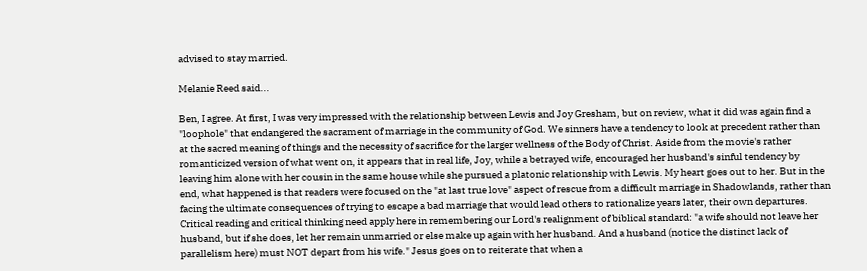advised to stay married.

Melanie Reed said...

Ben, I agree. At first, I was very impressed with the relationship between Lewis and Joy Gresham, but on review, what it did was again find a "loophole" that endangered the sacrament of marriage in the community of God. We sinners have a tendency to look at precedent rather than at the sacred meaning of things and the necessity of sacrifice for the larger wellness of the Body of Christ. Aside from the movie's rather romanticized version of what went on, it appears that in real life, Joy, while a betrayed wife, encouraged her husband's sinful tendency by leaving him alone with her cousin in the same house while she pursued a platonic relationship with Lewis. My heart goes out to her. But in the end, what happened is that readers were focused on the "at last true love" aspect of rescue from a difficult marriage in Shadowlands, rather than facing the ultimate consequences of trying to escape a bad marriage that would lead others to rationalize years later, their own departures. Critical reading and critical thinking need apply here in remembering our Lord's realignment of biblical standard: "a wife should not leave her husband, but if she does, let her remain unmarried or else make up again with her husband. And a husband (notice the distinct lack of parallelism here) must NOT depart from his wife." Jesus goes on to reiterate that when a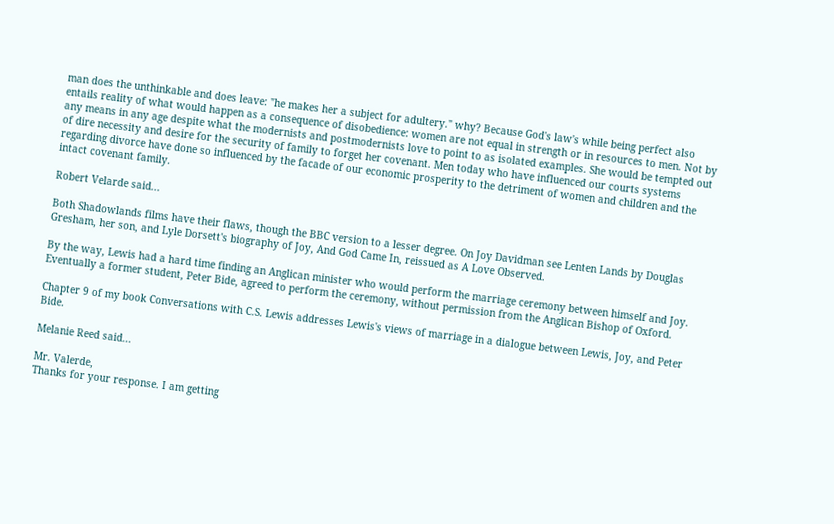man does the unthinkable and does leave: "he makes her a subject for adultery." why? Because God's law's while being perfect also entails reality of what would happen as a consequence of disobedience: women are not equal in strength or in resources to men. Not by any means in any age despite what the modernists and postmodernists love to point to as isolated examples. She would be tempted out of dire necessity and desire for the security of family to forget her covenant. Men today who have influenced our courts systems regarding divorce have done so influenced by the facade of our economic prosperity to the detriment of women and children and the intact covenant family.

Robert Velarde said...

Both Shadowlands films have their flaws, though the BBC version to a lesser degree. On Joy Davidman see Lenten Lands by Douglas Gresham, her son, and Lyle Dorsett's biography of Joy, And God Came In, reissued as A Love Observed.

By the way, Lewis had a hard time finding an Anglican minister who would perform the marriage ceremony between himself and Joy. Eventually a former student, Peter Bide, agreed to perform the ceremony, without permission from the Anglican Bishop of Oxford.

Chapter 9 of my book Conversations with C.S. Lewis addresses Lewis's views of marriage in a dialogue between Lewis, Joy, and Peter Bide.

Melanie Reed said...

Mr. Valerde,
Thanks for your response. I am getting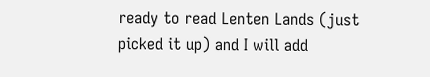ready to read Lenten Lands (just picked it up) and I will add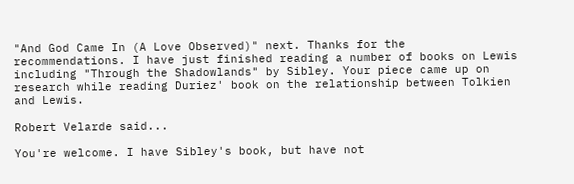"And God Came In (A Love Observed)" next. Thanks for the recommendations. I have just finished reading a number of books on Lewis including "Through the Shadowlands" by Sibley. Your piece came up on research while reading Duriez' book on the relationship between Tolkien and Lewis.

Robert Velarde said...

You're welcome. I have Sibley's book, but have not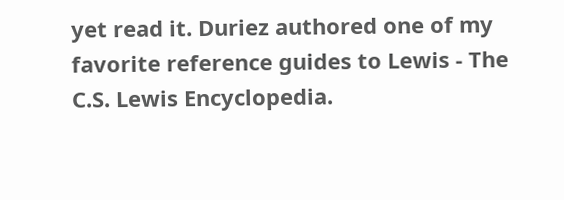yet read it. Duriez authored one of my favorite reference guides to Lewis - The C.S. Lewis Encyclopedia.